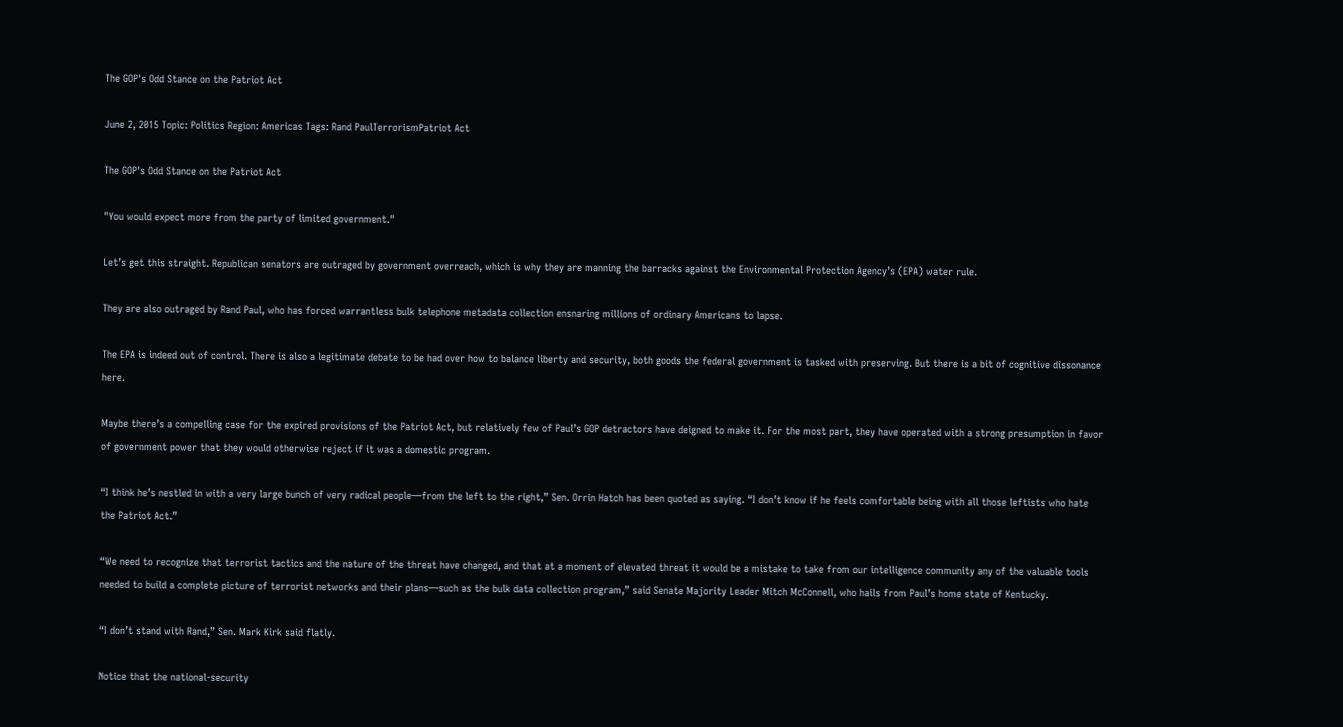The GOP's Odd Stance on the Patriot Act

June 2, 2015 Topic: Politics Region: Americas Tags: Rand PaulTerrorismPatriot Act

The GOP's Odd Stance on the Patriot Act

"You would expect more from the party of limited government."

Let’s get this straight. Republican senators are outraged by government overreach, which is why they are manning the barracks against the Environmental Protection Agency’s (EPA) water rule.

They are also outraged by Rand Paul, who has forced warrantless bulk telephone metadata collection ensnaring millions of ordinary Americans to lapse.

The EPA is indeed out of control. There is also a legitimate debate to be had over how to balance liberty and security, both goods the federal government is tasked with preserving. But there is a bit of cognitive dissonance here.

Maybe there’s a compelling case for the expired provisions of the Patriot Act, but relatively few of Paul’s GOP detractors have deigned to make it. For the most part, they have operated with a strong presumption in favor of government power that they would otherwise reject if it was a domestic program.

“I think he’s nestled in with a very large bunch of very radical people—from the left to the right,” Sen. Orrin Hatch has been quoted as saying. “I don’t know if he feels comfortable being with all those leftists who hate the Patriot Act.”

“We need to recognize that terrorist tactics and the nature of the threat have changed, and that at a moment of elevated threat it would be a mistake to take from our intelligence community any of the valuable tools needed to build a complete picture of terrorist networks and their plans—such as the bulk data collection program,” said Senate Majority Leader Mitch McConnell, who hails from Paul’s home state of Kentucky.

“I don’t stand with Rand,” Sen. Mark Kirk said flatly.

Notice that the national-security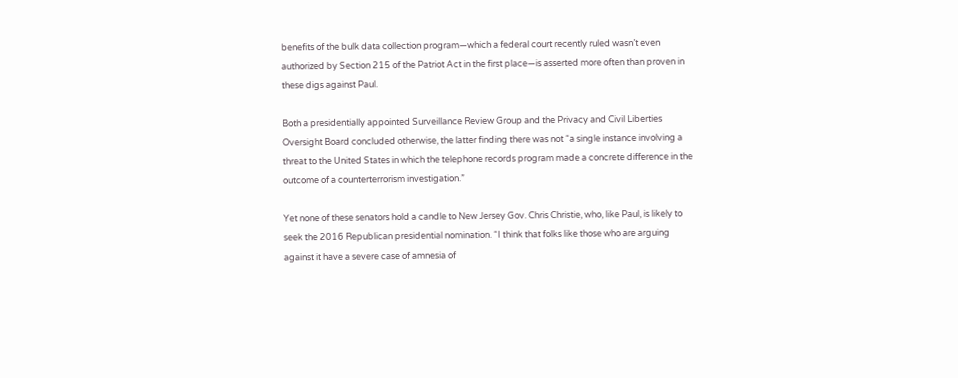benefits of the bulk data collection program—which a federal court recently ruled wasn’t even authorized by Section 215 of the Patriot Act in the first place—is asserted more often than proven in these digs against Paul.

Both a presidentially appointed Surveillance Review Group and the Privacy and Civil Liberties Oversight Board concluded otherwise, the latter finding there was not “a single instance involving a threat to the United States in which the telephone records program made a concrete difference in the outcome of a counterterrorism investigation.”

Yet none of these senators hold a candle to New Jersey Gov. Chris Christie, who, like Paul, is likely to seek the 2016 Republican presidential nomination. “I think that folks like those who are arguing against it have a severe case of amnesia of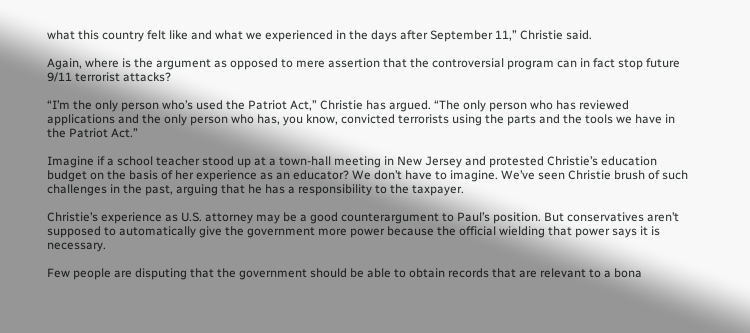what this country felt like and what we experienced in the days after September 11,” Christie said.

Again, where is the argument as opposed to mere assertion that the controversial program can in fact stop future 9/11 terrorist attacks?

“I’m the only person who’s used the Patriot Act,” Christie has argued. “The only person who has reviewed applications and the only person who has, you know, convicted terrorists using the parts and the tools we have in the Patriot Act.”

Imagine if a school teacher stood up at a town-hall meeting in New Jersey and protested Christie’s education budget on the basis of her experience as an educator? We don’t have to imagine. We’ve seen Christie brush of such challenges in the past, arguing that he has a responsibility to the taxpayer.

Christie’s experience as U.S. attorney may be a good counterargument to Paul’s position. But conservatives aren’t supposed to automatically give the government more power because the official wielding that power says it is necessary.

Few people are disputing that the government should be able to obtain records that are relevant to a bona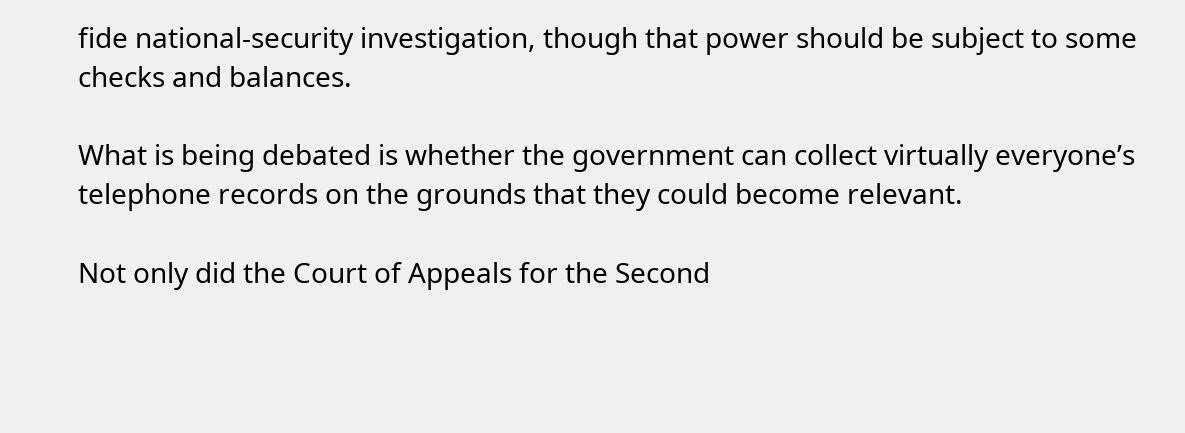fide national-security investigation, though that power should be subject to some checks and balances.

What is being debated is whether the government can collect virtually everyone’s telephone records on the grounds that they could become relevant.

Not only did the Court of Appeals for the Second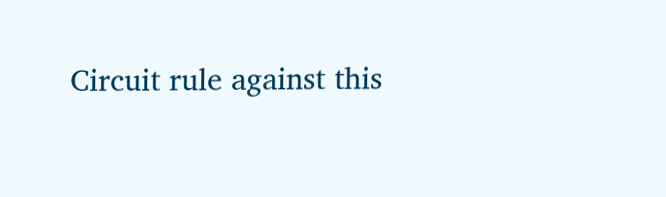Circuit rule against this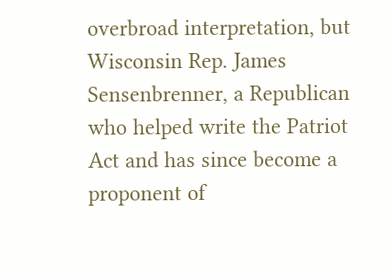overbroad interpretation, but Wisconsin Rep. James Sensenbrenner, a Republican who helped write the Patriot Act and has since become a proponent of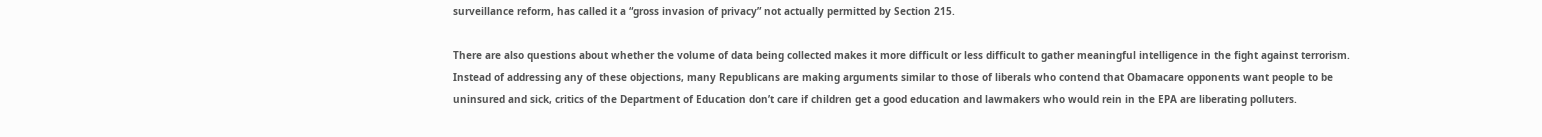surveillance reform, has called it a “gross invasion of privacy” not actually permitted by Section 215.

There are also questions about whether the volume of data being collected makes it more difficult or less difficult to gather meaningful intelligence in the fight against terrorism. Instead of addressing any of these objections, many Republicans are making arguments similar to those of liberals who contend that Obamacare opponents want people to be uninsured and sick, critics of the Department of Education don’t care if children get a good education and lawmakers who would rein in the EPA are liberating polluters.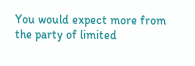You would expect more from the party of limited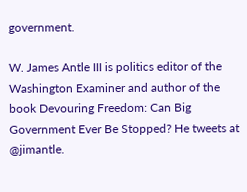government.

W. James Antle III is politics editor of the Washington Examiner and author of the book Devouring Freedom: Can Big Government Ever Be Stopped? He tweets at @jimantle.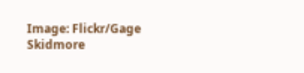Image: Flickr/Gage Skidmore